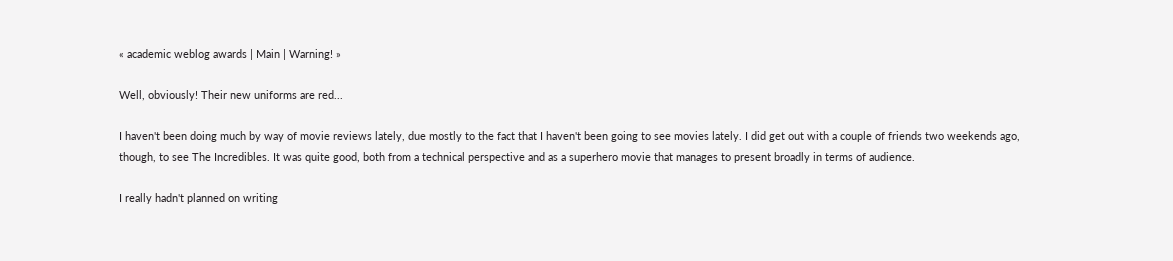« academic weblog awards | Main | Warning! »

Well, obviously! Their new uniforms are red...

I haven't been doing much by way of movie reviews lately, due mostly to the fact that I haven't been going to see movies lately. I did get out with a couple of friends two weekends ago, though, to see The Incredibles. It was quite good, both from a technical perspective and as a superhero movie that manages to present broadly in terms of audience.

I really hadn't planned on writing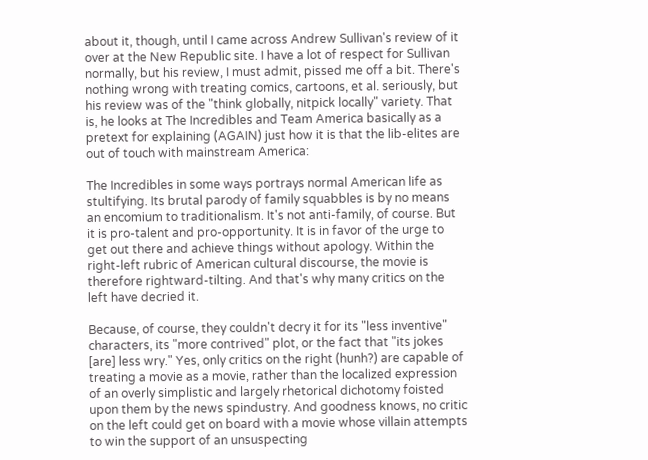about it, though, until I came across Andrew Sullivan's review of it over at the New Republic site. I have a lot of respect for Sullivan normally, but his review, I must admit, pissed me off a bit. There's nothing wrong with treating comics, cartoons, et al. seriously, but his review was of the "think globally, nitpick locally" variety. That is, he looks at The Incredibles and Team America basically as a pretext for explaining (AGAIN) just how it is that the lib-elites are out of touch with mainstream America:

The Incredibles in some ways portrays normal American life as stultifying. Its brutal parody of family squabbles is by no means an encomium to traditionalism. It's not anti-family, of course. But it is pro-talent and pro-opportunity. It is in favor of the urge to get out there and achieve things without apology. Within the right-left rubric of American cultural discourse, the movie is therefore rightward-tilting. And that's why many critics on the left have decried it.

Because, of course, they couldn't decry it for its "less inventive" characters, its "more contrived" plot, or the fact that "its jokes [are] less wry." Yes, only critics on the right (hunh?) are capable of treating a movie as a movie, rather than the localized expression of an overly simplistic and largely rhetorical dichotomy foisted upon them by the news spindustry. And goodness knows, no critic on the left could get on board with a movie whose villain attempts to win the support of an unsuspecting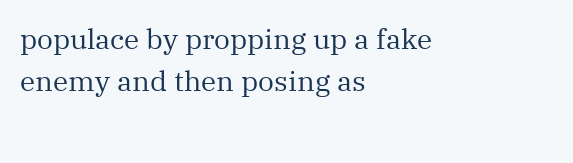populace by propping up a fake enemy and then posing as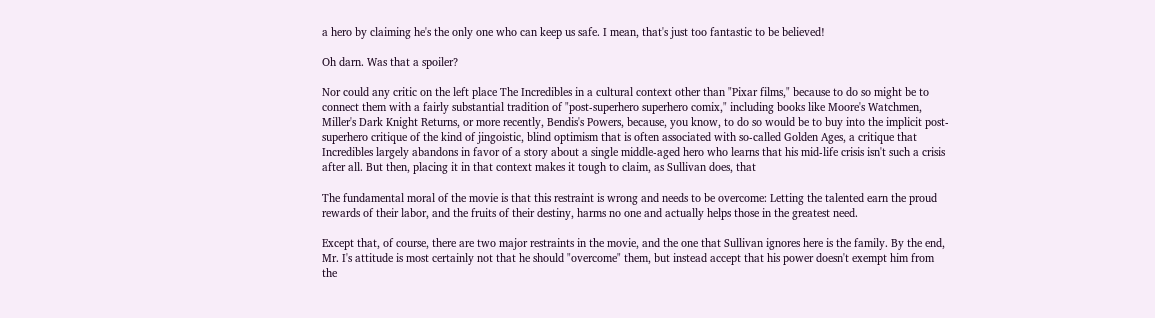a hero by claiming he's the only one who can keep us safe. I mean, that's just too fantastic to be believed!

Oh darn. Was that a spoiler?

Nor could any critic on the left place The Incredibles in a cultural context other than "Pixar films," because to do so might be to connect them with a fairly substantial tradition of "post-superhero superhero comix," including books like Moore's Watchmen, Miller's Dark Knight Returns, or more recently, Bendis's Powers, because, you know, to do so would be to buy into the implicit post-superhero critique of the kind of jingoistic, blind optimism that is often associated with so-called Golden Ages, a critique that Incredibles largely abandons in favor of a story about a single middle-aged hero who learns that his mid-life crisis isn't such a crisis after all. But then, placing it in that context makes it tough to claim, as Sullivan does, that

The fundamental moral of the movie is that this restraint is wrong and needs to be overcome: Letting the talented earn the proud rewards of their labor, and the fruits of their destiny, harms no one and actually helps those in the greatest need.

Except that, of course, there are two major restraints in the movie, and the one that Sullivan ignores here is the family. By the end, Mr. I's attitude is most certainly not that he should "overcome" them, but instead accept that his power doesn't exempt him from the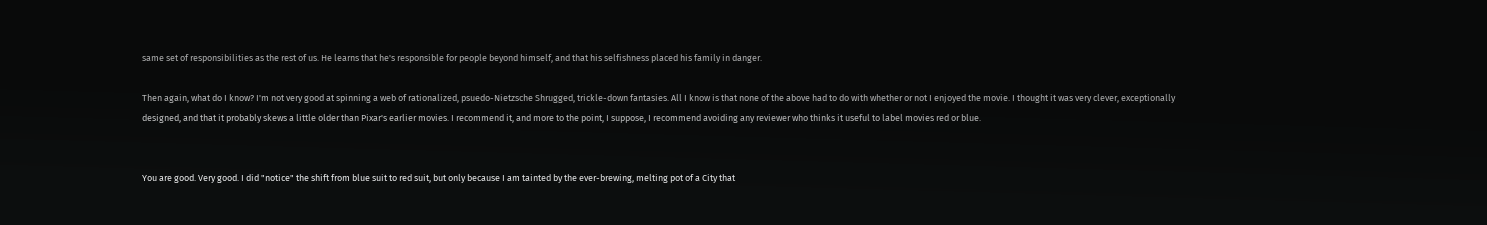same set of responsibilities as the rest of us. He learns that he's responsible for people beyond himself, and that his selfishness placed his family in danger.

Then again, what do I know? I'm not very good at spinning a web of rationalized, psuedo-Nietzsche Shrugged, trickle-down fantasies. All I know is that none of the above had to do with whether or not I enjoyed the movie. I thought it was very clever, exceptionally designed, and that it probably skews a little older than Pixar's earlier movies. I recommend it, and more to the point, I suppose, I recommend avoiding any reviewer who thinks it useful to label movies red or blue.


You are good. Very good. I did "notice" the shift from blue suit to red suit, but only because I am tainted by the ever-brewing, melting pot of a City that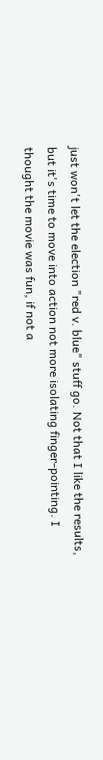just won't let the election "red v. blue" stuff go. Not that I like the results, but it's time to move into action not more isolating finger-pointing. I thought the movie was fun, if not a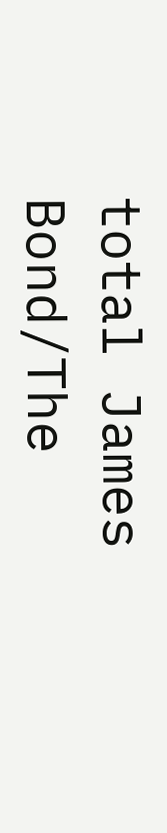total James Bond/The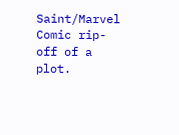Saint/Marvel Comic rip-off of a plot.